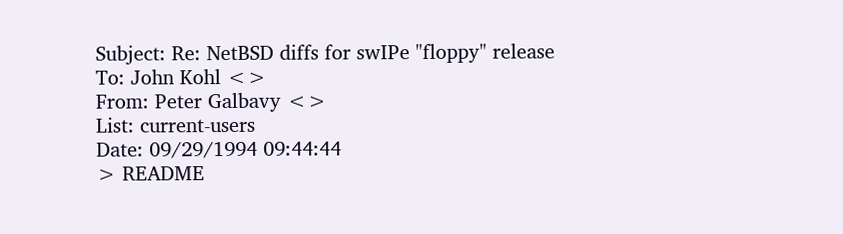Subject: Re: NetBSD diffs for swIPe "floppy" release
To: John Kohl <>
From: Peter Galbavy <>
List: current-users
Date: 09/29/1994 09:44:44
> README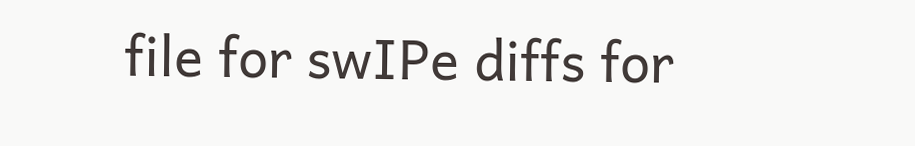file for swIPe diffs for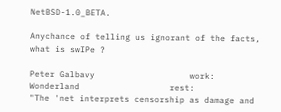NetBSD-1.0_BETA.

Anychance of telling us ignorant of the facts, what is swIPe ?

Peter Galbavy                   work:
Wonderland                  rest:
"The 'net interprets censorship as damage and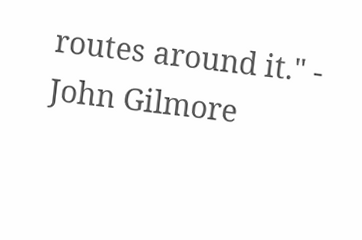routes around it." - John Gilmore